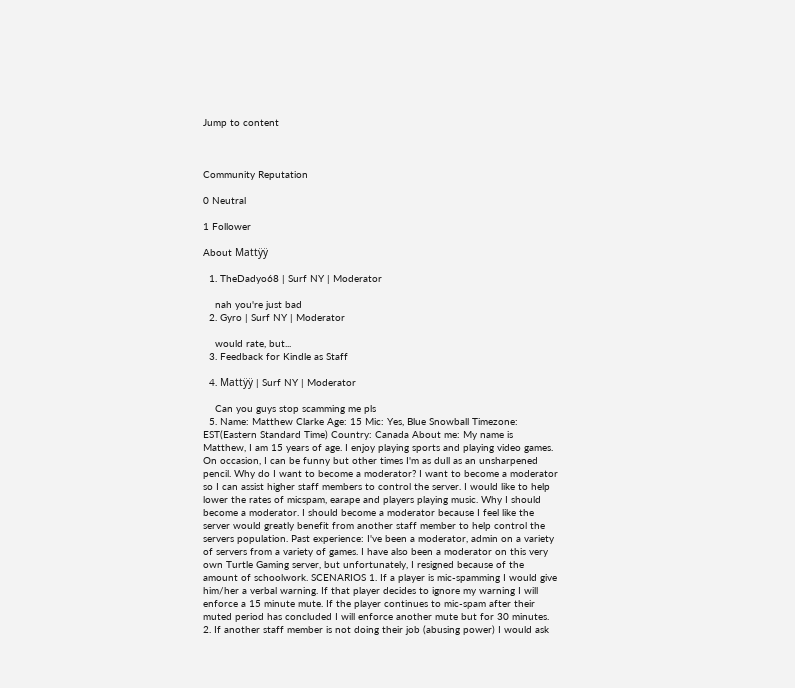Jump to content



Community Reputation

0 Neutral

1 Follower

About Mattÿÿ

  1. TheDadyo68 | Surf NY | Moderator

    nah you're just bad
  2. Gyro | Surf NY | Moderator

    would rate, but...
  3. Feedback for Kindle as Staff

  4. Mattÿÿ | Surf NY | Moderator

    Can you guys stop scamming me pls
  5. Name: Matthew Clarke Age: 15 Mic: Yes, Blue Snowball Timezone: EST(Eastern Standard Time) Country: Canada About me: My name is Matthew, I am 15 years of age. I enjoy playing sports and playing video games. On occasion, I can be funny but other times I'm as dull as an unsharpened pencil. Why do I want to become a moderator? I want to become a moderator so I can assist higher staff members to control the server. I would like to help lower the rates of micspam, earape and players playing music. Why I should become a moderator. I should become a moderator because I feel like the server would greatly benefit from another staff member to help control the servers population. Past experience: I've been a moderator, admin on a variety of servers from a variety of games. I have also been a moderator on this very own Turtle Gaming server, but unfortunately, I resigned because of the amount of schoolwork. SCENARIOS 1. If a player is mic-spamming I would give him/her a verbal warning. If that player decides to ignore my warning I will enforce a 15 minute mute. If the player continues to mic-spam after their muted period has concluded I will enforce another mute but for 30 minutes. 2. If another staff member is not doing their job (abusing power) I would ask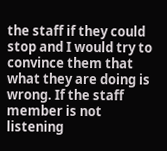the staff if they could stop and I would try to convince them that what they are doing is wrong. If the staff member is not listening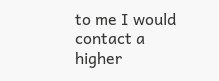to me I would contact a higher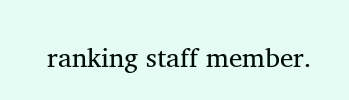ranking staff member.